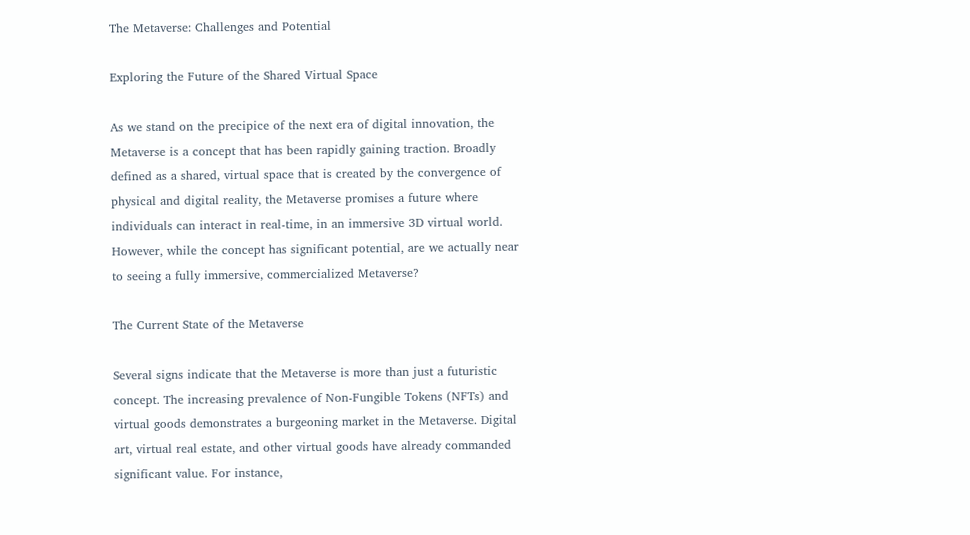The Metaverse: Challenges and Potential

Exploring the Future of the Shared Virtual Space

As we stand on the precipice of the next era of digital innovation, the Metaverse is a concept that has been rapidly gaining traction. Broadly defined as a shared, virtual space that is created by the convergence of physical and digital reality, the Metaverse promises a future where individuals can interact in real-time, in an immersive 3D virtual world. However, while the concept has significant potential, are we actually near to seeing a fully immersive, commercialized Metaverse?

The Current State of the Metaverse

Several signs indicate that the Metaverse is more than just a futuristic concept. The increasing prevalence of Non-Fungible Tokens (NFTs) and virtual goods demonstrates a burgeoning market in the Metaverse. Digital art, virtual real estate, and other virtual goods have already commanded significant value. For instance,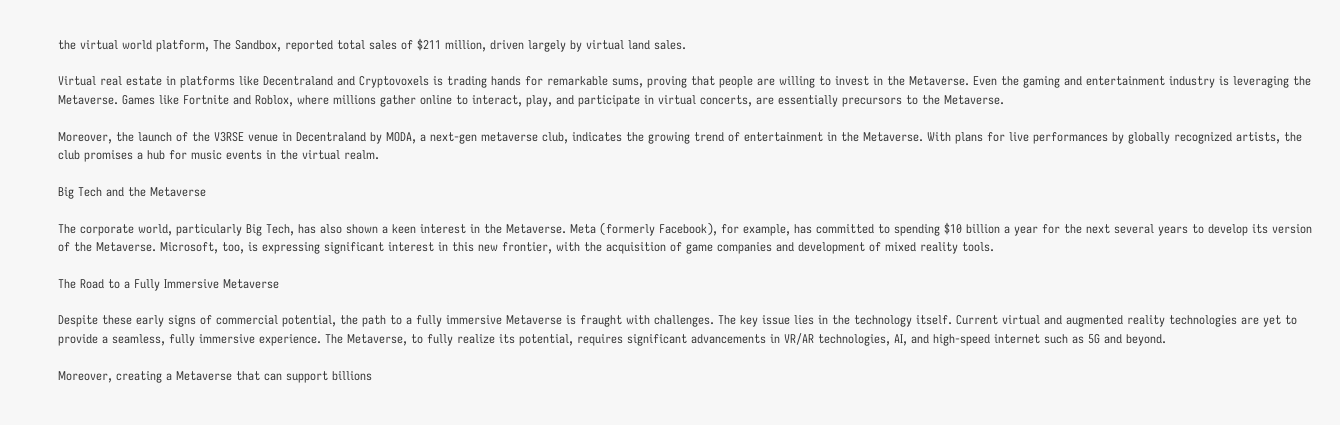the virtual world platform, The Sandbox, reported total sales of $211 million, driven largely by virtual land sales.

Virtual real estate in platforms like Decentraland and Cryptovoxels is trading hands for remarkable sums, proving that people are willing to invest in the Metaverse. Even the gaming and entertainment industry is leveraging the Metaverse. Games like Fortnite and Roblox, where millions gather online to interact, play, and participate in virtual concerts, are essentially precursors to the Metaverse.

Moreover, the launch of the V3RSE venue in Decentraland by MODA, a next-gen metaverse club, indicates the growing trend of entertainment in the Metaverse. With plans for live performances by globally recognized artists, the club promises a hub for music events in the virtual realm.

Big Tech and the Metaverse

The corporate world, particularly Big Tech, has also shown a keen interest in the Metaverse. Meta (formerly Facebook), for example, has committed to spending $10 billion a year for the next several years to develop its version of the Metaverse. Microsoft, too, is expressing significant interest in this new frontier, with the acquisition of game companies and development of mixed reality tools.

The Road to a Fully Immersive Metaverse

Despite these early signs of commercial potential, the path to a fully immersive Metaverse is fraught with challenges. The key issue lies in the technology itself. Current virtual and augmented reality technologies are yet to provide a seamless, fully immersive experience. The Metaverse, to fully realize its potential, requires significant advancements in VR/AR technologies, AI, and high-speed internet such as 5G and beyond.

Moreover, creating a Metaverse that can support billions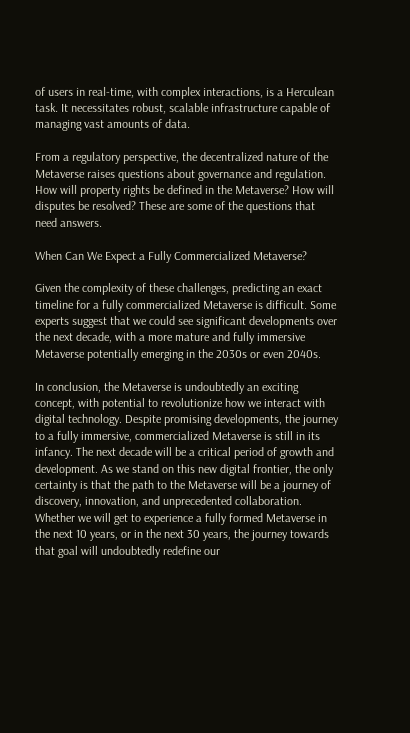of users in real-time, with complex interactions, is a Herculean task. It necessitates robust, scalable infrastructure capable of managing vast amounts of data.

From a regulatory perspective, the decentralized nature of the Metaverse raises questions about governance and regulation. How will property rights be defined in the Metaverse? How will disputes be resolved? These are some of the questions that need answers.

When Can We Expect a Fully Commercialized Metaverse?

Given the complexity of these challenges, predicting an exact timeline for a fully commercialized Metaverse is difficult. Some experts suggest that we could see significant developments over the next decade, with a more mature and fully immersive Metaverse potentially emerging in the 2030s or even 2040s.

In conclusion, the Metaverse is undoubtedly an exciting concept, with potential to revolutionize how we interact with digital technology. Despite promising developments, the journey to a fully immersive, commercialized Metaverse is still in its infancy. The next decade will be a critical period of growth and development. As we stand on this new digital frontier, the only certainty is that the path to the Metaverse will be a journey of discovery, innovation, and unprecedented collaboration. Whether we will get to experience a fully formed Metaverse in the next 10 years, or in the next 30 years, the journey towards that goal will undoubtedly redefine our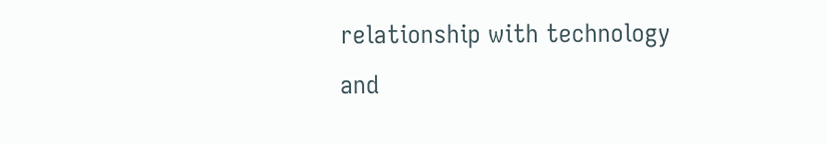relationship with technology and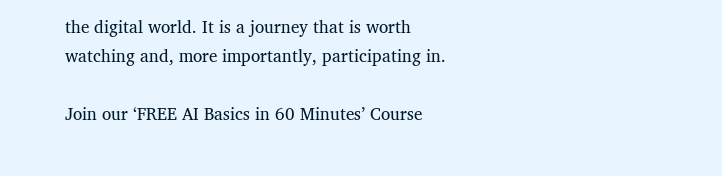the digital world. It is a journey that is worth watching and, more importantly, participating in.

Join our ‘FREE AI Basics in 60 Minutes’ Course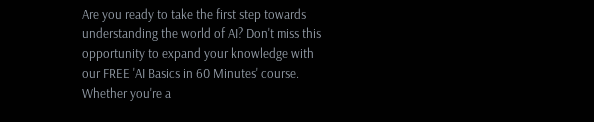Are you ready to take the first step towards understanding the world of AI? Don't miss this opportunity to expand your knowledge with our FREE 'AI Basics in 60 Minutes' course. Whether you're a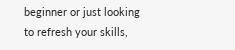beginner or just looking to refresh your skills,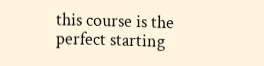this course is the perfect starting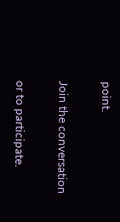point.

Join the conversation

or to participate.